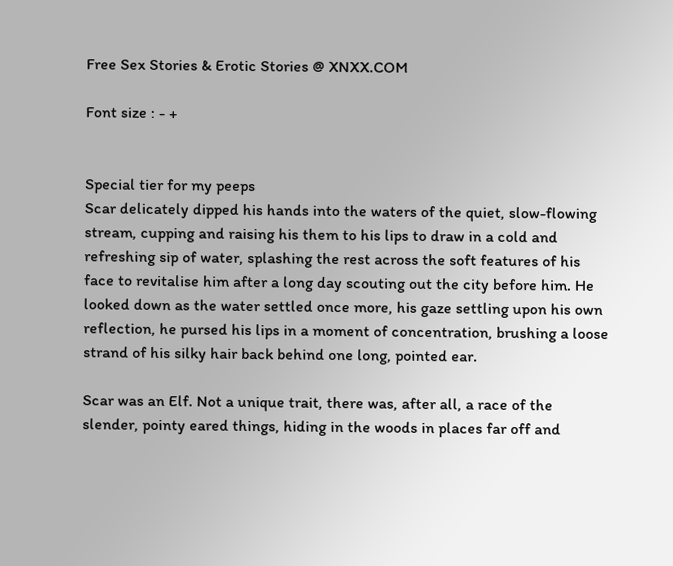Free Sex Stories & Erotic Stories @ XNXX.COM

Font size : - +


Special tier for my peeps
Scar delicately dipped his hands into the waters of the quiet, slow-flowing stream, cupping and raising his them to his lips to draw in a cold and refreshing sip of water, splashing the rest across the soft features of his face to revitalise him after a long day scouting out the city before him. He looked down as the water settled once more, his gaze settling upon his own reflection, he pursed his lips in a moment of concentration, brushing a loose strand of his silky hair back behind one long, pointed ear.

Scar was an Elf. Not a unique trait, there was, after all, a race of the slender, pointy eared things, hiding in the woods in places far off and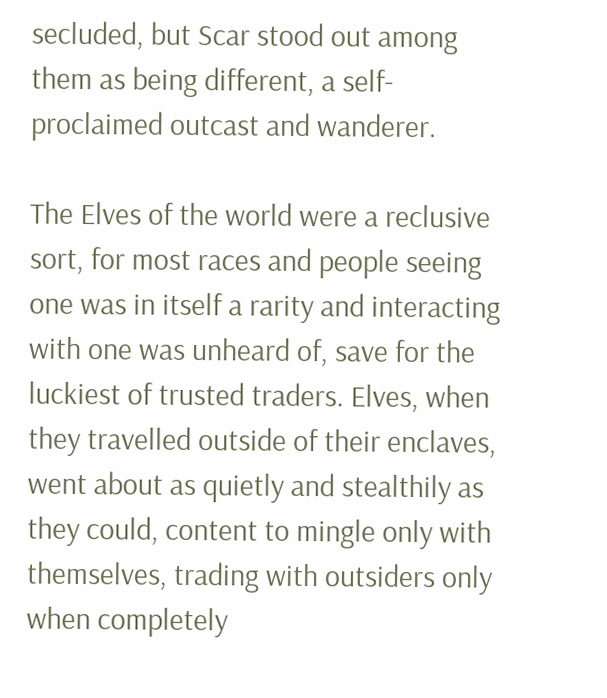secluded, but Scar stood out among them as being different, a self-proclaimed outcast and wanderer.

The Elves of the world were a reclusive sort, for most races and people seeing one was in itself a rarity and interacting with one was unheard of, save for the luckiest of trusted traders. Elves, when they travelled outside of their enclaves, went about as quietly and stealthily as they could, content to mingle only with themselves, trading with outsiders only when completely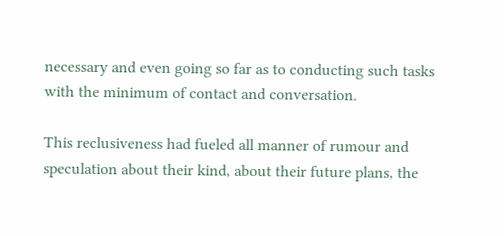necessary and even going so far as to conducting such tasks with the minimum of contact and conversation.

This reclusiveness had fueled all manner of rumour and speculation about their kind, about their future plans, the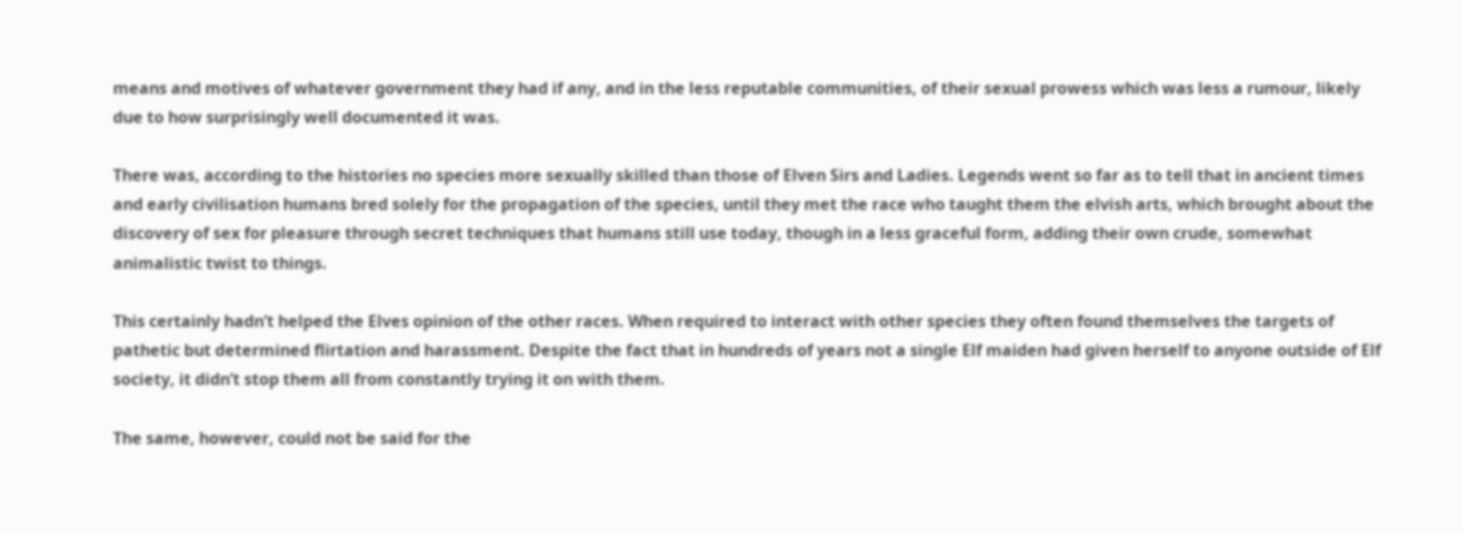means and motives of whatever government they had if any, and in the less reputable communities, of their sexual prowess which was less a rumour, likely due to how surprisingly well documented it was.

There was, according to the histories no species more sexually skilled than those of Elven Sirs and Ladies. Legends went so far as to tell that in ancient times and early civilisation humans bred solely for the propagation of the species, until they met the race who taught them the elvish arts, which brought about the discovery of sex for pleasure through secret techniques that humans still use today, though in a less graceful form, adding their own crude, somewhat animalistic twist to things.

This certainly hadn’t helped the Elves opinion of the other races. When required to interact with other species they often found themselves the targets of pathetic but determined flirtation and harassment. Despite the fact that in hundreds of years not a single Elf maiden had given herself to anyone outside of Elf society, it didn’t stop them all from constantly trying it on with them.

The same, however, could not be said for the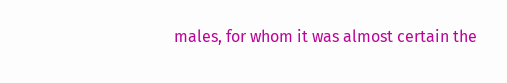males, for whom it was almost certain the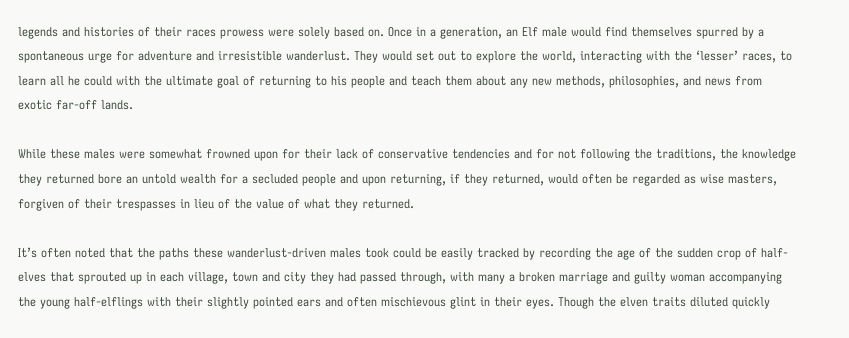legends and histories of their races prowess were solely based on. Once in a generation, an Elf male would find themselves spurred by a spontaneous urge for adventure and irresistible wanderlust. They would set out to explore the world, interacting with the ‘lesser’ races, to learn all he could with the ultimate goal of returning to his people and teach them about any new methods, philosophies, and news from exotic far-off lands.

While these males were somewhat frowned upon for their lack of conservative tendencies and for not following the traditions, the knowledge they returned bore an untold wealth for a secluded people and upon returning, if they returned, would often be regarded as wise masters, forgiven of their trespasses in lieu of the value of what they returned.

It’s often noted that the paths these wanderlust-driven males took could be easily tracked by recording the age of the sudden crop of half-elves that sprouted up in each village, town and city they had passed through, with many a broken marriage and guilty woman accompanying the young half-elflings with their slightly pointed ears and often mischievous glint in their eyes. Though the elven traits diluted quickly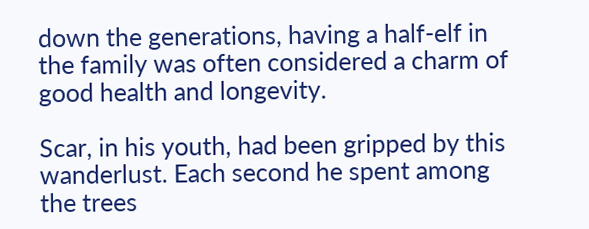down the generations, having a half-elf in the family was often considered a charm of good health and longevity.

Scar, in his youth, had been gripped by this wanderlust. Each second he spent among the trees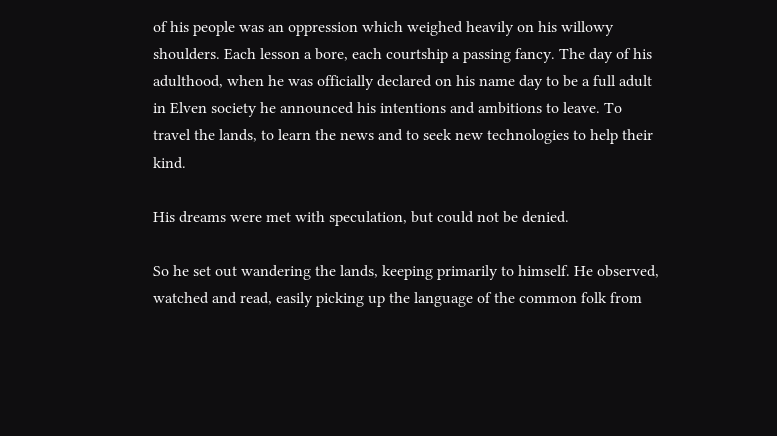of his people was an oppression which weighed heavily on his willowy shoulders. Each lesson a bore, each courtship a passing fancy. The day of his adulthood, when he was officially declared on his name day to be a full adult in Elven society he announced his intentions and ambitions to leave. To travel the lands, to learn the news and to seek new technologies to help their kind.

His dreams were met with speculation, but could not be denied.

So he set out wandering the lands, keeping primarily to himself. He observed, watched and read, easily picking up the language of the common folk from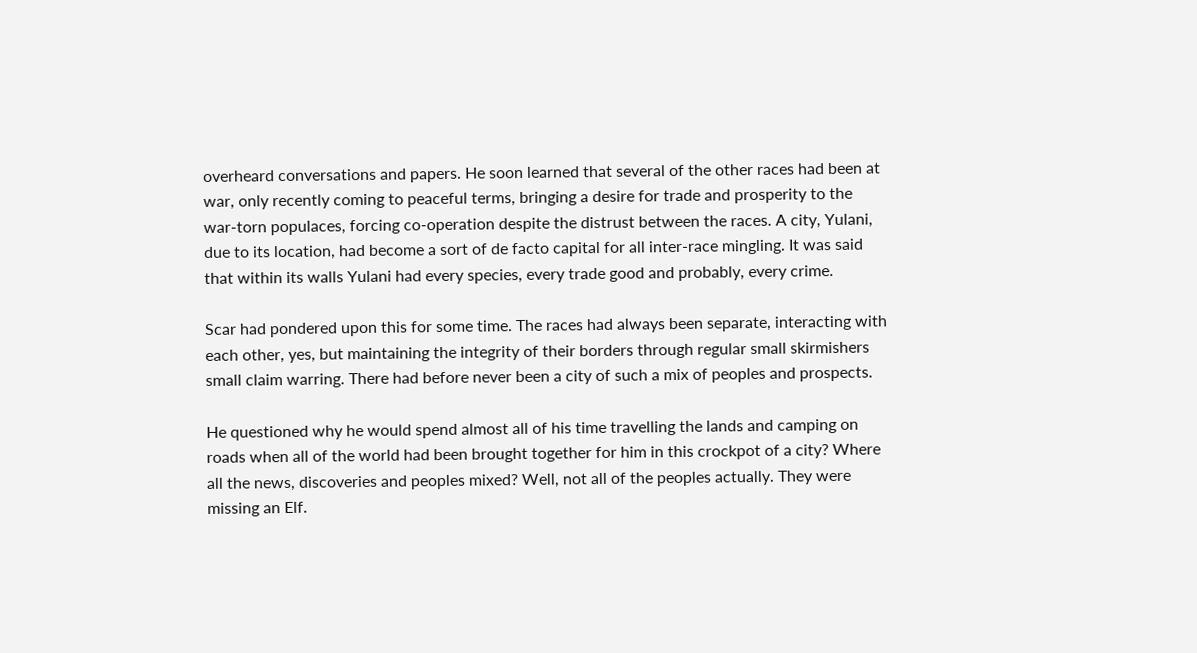overheard conversations and papers. He soon learned that several of the other races had been at war, only recently coming to peaceful terms, bringing a desire for trade and prosperity to the war-torn populaces, forcing co-operation despite the distrust between the races. A city, Yulani, due to its location, had become a sort of de facto capital for all inter-race mingling. It was said that within its walls Yulani had every species, every trade good and probably, every crime.

Scar had pondered upon this for some time. The races had always been separate, interacting with each other, yes, but maintaining the integrity of their borders through regular small skirmishers small claim warring. There had before never been a city of such a mix of peoples and prospects.

He questioned why he would spend almost all of his time travelling the lands and camping on roads when all of the world had been brought together for him in this crockpot of a city? Where all the news, discoveries and peoples mixed? Well, not all of the peoples actually. They were missing an Elf.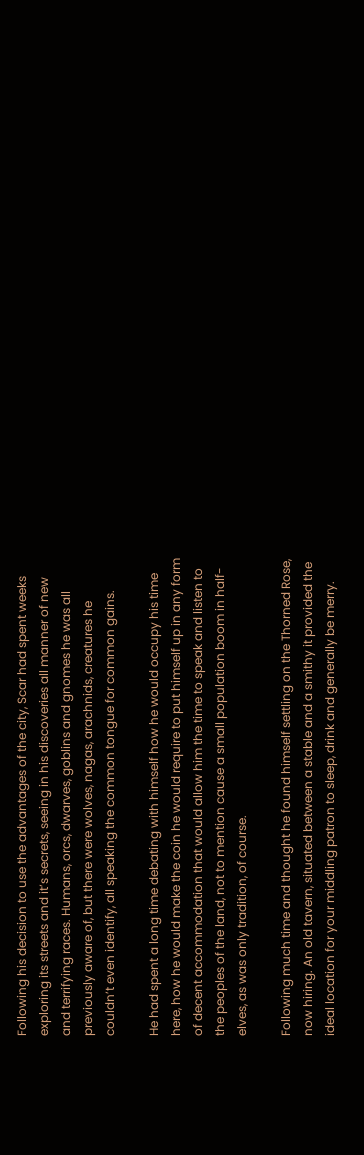Following his decision to use the advantages of the city, Scar had spent weeks exploring its streets and it’s secrets, seeing in his discoveries all manner of new and terrifying races. Humans, orcs, dwarves, goblins and gnomes he was all previously aware of, but there were wolves, nagas, arachnids, creatures he couldn’t even identify, all speaking the common tongue for common gains.

He had spent a long time debating with himself how he would occupy his time here, how he would make the coin he would require to put himself up in any form of decent accommodation that would allow him the time to speak and listen to the peoples of the land, not to mention cause a small population boom in half-elves, as was only tradition, of course.

Following much time and thought he found himself settling on the Thorned Rose, now hiring. An old tavern, situated between a stable and a smithy it provided the ideal location for your middling patron to sleep, drink and generally be merry.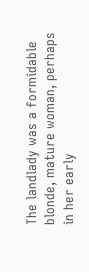The landlady was a formidable blonde, mature woman, perhaps in her early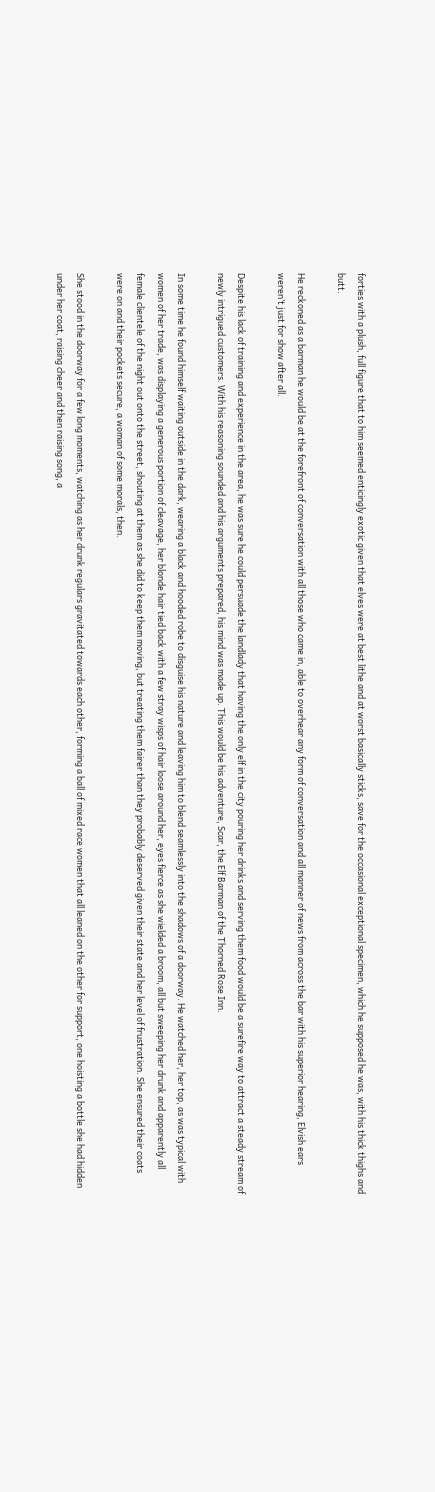forties with a plush, full figure that to him seemed enticingly exotic given that elves were at best lithe and at worst basically sticks, save for the occasional exceptional specimen, which he supposed he was, with his thick thighs and butt.

He reckoned as a barman he would be at the forefront of conversation with all those who came in, able to overhear any form of conversation and all manner of news from across the bar with his superior hearing, Elvish ears weren’t just for show after all.

Despite his lack of training and experience in the area, he was sure he could persuade the landlady that having the only elf in the city pouring her drinks and serving them food would be a surefire way to attract a steady stream of newly intrigued customers. With his reasoning sounded and his arguments prepared, his mind was made up. This would be his adventure, Scar, the Elf Barman of the Thorned Rose Inn.

In some time he found himself waiting outside in the dark, wearing a black and hooded robe to disguise his nature and leaving him to blend seamlessly into the shadows of a doorway. He watched her, her top, as was typical with women of her trade, was displaying a generous portion of cleavage, her blonde hair tied back with a few stray wisps of hair loose around her, eyes fierce as she wielded a broom, all but sweeping her drunk and apparently all female clientele of the night out onto the street, shouting at them as she did to keep them moving, but treating them fairer than they probably deserved given their state and her level of frustration. She ensured their coats were on and their pockets secure, a woman of some morals, then.

She stood in the doorway for a few long moments, watching as her drunk regulars gravitated towards each other, forming a ball of mixed race women that all leaned on the other for support, one hoisting a bottle she had hidden under her coat, raising cheer and then raising song, a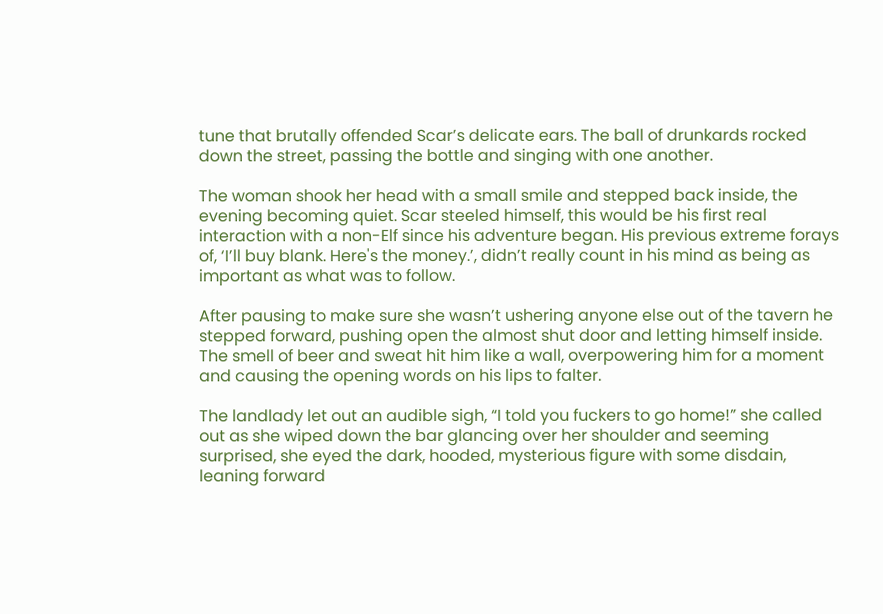tune that brutally offended Scar’s delicate ears. The ball of drunkards rocked down the street, passing the bottle and singing with one another.

The woman shook her head with a small smile and stepped back inside, the evening becoming quiet. Scar steeled himself, this would be his first real interaction with a non-Elf since his adventure began. His previous extreme forays of, ‘I’ll buy blank. Here's the money.’, didn’t really count in his mind as being as important as what was to follow.

After pausing to make sure she wasn’t ushering anyone else out of the tavern he stepped forward, pushing open the almost shut door and letting himself inside. The smell of beer and sweat hit him like a wall, overpowering him for a moment and causing the opening words on his lips to falter.

The landlady let out an audible sigh, “I told you fuckers to go home!” she called out as she wiped down the bar glancing over her shoulder and seeming surprised, she eyed the dark, hooded, mysterious figure with some disdain, leaning forward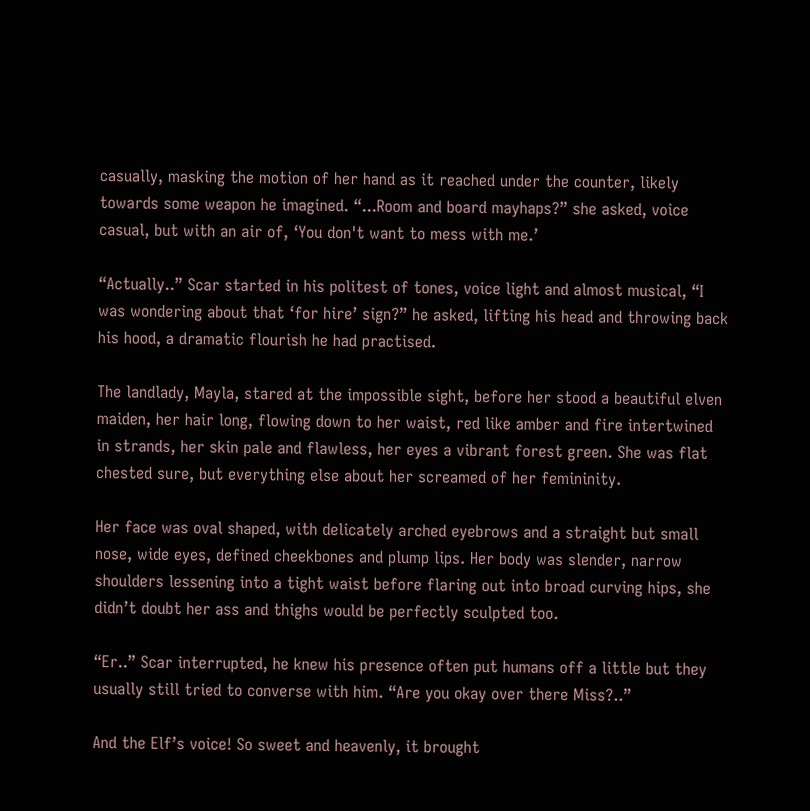casually, masking the motion of her hand as it reached under the counter, likely towards some weapon he imagined. “...Room and board mayhaps?” she asked, voice casual, but with an air of, ‘You don't want to mess with me.’

“Actually..” Scar started in his politest of tones, voice light and almost musical, “I was wondering about that ‘for hire’ sign?” he asked, lifting his head and throwing back his hood, a dramatic flourish he had practised.

The landlady, Mayla, stared at the impossible sight, before her stood a beautiful elven maiden, her hair long, flowing down to her waist, red like amber and fire intertwined in strands, her skin pale and flawless, her eyes a vibrant forest green. She was flat chested sure, but everything else about her screamed of her femininity.

Her face was oval shaped, with delicately arched eyebrows and a straight but small nose, wide eyes, defined cheekbones and plump lips. Her body was slender, narrow shoulders lessening into a tight waist before flaring out into broad curving hips, she didn’t doubt her ass and thighs would be perfectly sculpted too.

“Er..” Scar interrupted, he knew his presence often put humans off a little but they usually still tried to converse with him. “Are you okay over there Miss?..”

And the Elf’s voice! So sweet and heavenly, it brought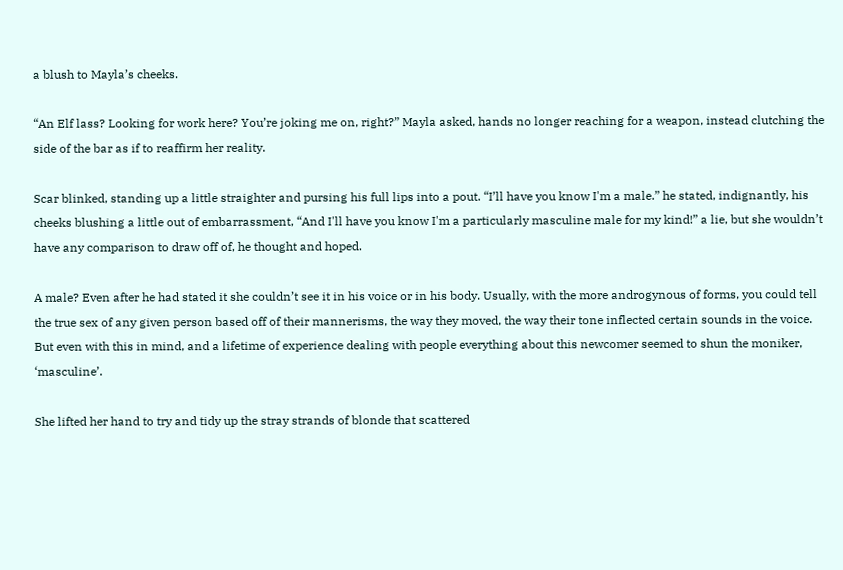a blush to Mayla’s cheeks.

“An Elf lass? Looking for work here? You’re joking me on, right?” Mayla asked, hands no longer reaching for a weapon, instead clutching the side of the bar as if to reaffirm her reality.

Scar blinked, standing up a little straighter and pursing his full lips into a pout. “I’ll have you know I'm a male.” he stated, indignantly, his cheeks blushing a little out of embarrassment, “And I'll have you know I'm a particularly masculine male for my kind!” a lie, but she wouldn’t have any comparison to draw off of, he thought and hoped.

A male? Even after he had stated it she couldn’t see it in his voice or in his body. Usually, with the more androgynous of forms, you could tell the true sex of any given person based off of their mannerisms, the way they moved, the way their tone inflected certain sounds in the voice. But even with this in mind, and a lifetime of experience dealing with people everything about this newcomer seemed to shun the moniker, ‘masculine’.

She lifted her hand to try and tidy up the stray strands of blonde that scattered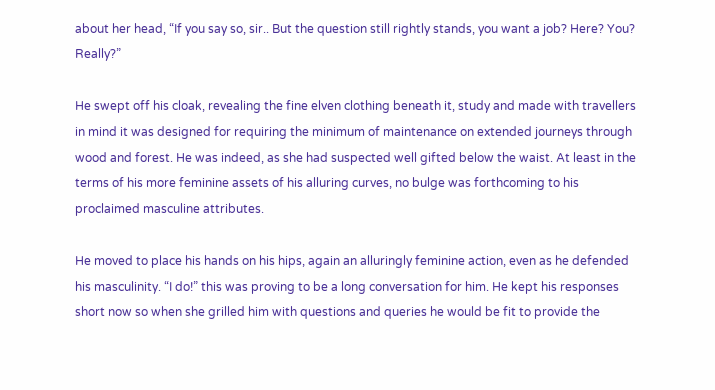about her head, “If you say so, sir.. But the question still rightly stands, you want a job? Here? You? Really?”

He swept off his cloak, revealing the fine elven clothing beneath it, study and made with travellers in mind it was designed for requiring the minimum of maintenance on extended journeys through wood and forest. He was indeed, as she had suspected well gifted below the waist. At least in the terms of his more feminine assets of his alluring curves, no bulge was forthcoming to his proclaimed masculine attributes.

He moved to place his hands on his hips, again an alluringly feminine action, even as he defended his masculinity. “I do!” this was proving to be a long conversation for him. He kept his responses short now so when she grilled him with questions and queries he would be fit to provide the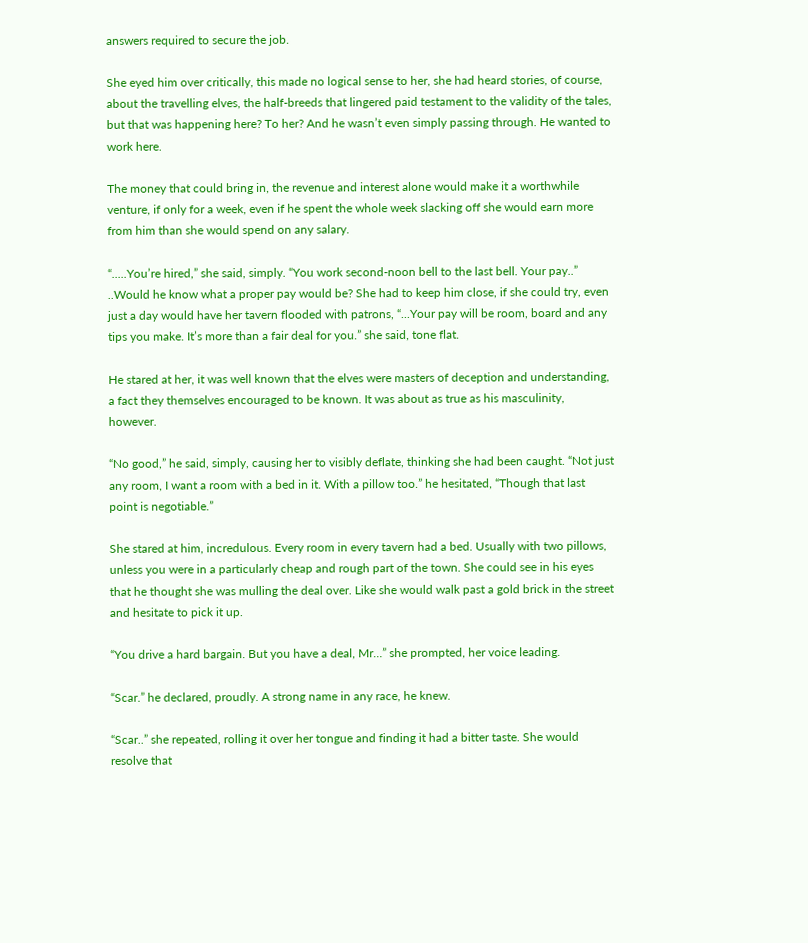answers required to secure the job.

She eyed him over critically, this made no logical sense to her, she had heard stories, of course, about the travelling elves, the half-breeds that lingered paid testament to the validity of the tales, but that was happening here? To her? And he wasn’t even simply passing through. He wanted to work here.

The money that could bring in, the revenue and interest alone would make it a worthwhile venture, if only for a week, even if he spent the whole week slacking off she would earn more from him than she would spend on any salary.

“.....You’re hired,” she said, simply. “You work second-noon bell to the last bell. Your pay..” ..Would he know what a proper pay would be? She had to keep him close, if she could try, even just a day would have her tavern flooded with patrons, “...Your pay will be room, board and any tips you make. It’s more than a fair deal for you.” she said, tone flat.

He stared at her, it was well known that the elves were masters of deception and understanding, a fact they themselves encouraged to be known. It was about as true as his masculinity, however.

“No good,” he said, simply, causing her to visibly deflate, thinking she had been caught. “Not just any room, I want a room with a bed in it. With a pillow too.” he hesitated, “Though that last point is negotiable.”

She stared at him, incredulous. Every room in every tavern had a bed. Usually with two pillows, unless you were in a particularly cheap and rough part of the town. She could see in his eyes that he thought she was mulling the deal over. Like she would walk past a gold brick in the street and hesitate to pick it up.

“You drive a hard bargain. But you have a deal, Mr…” she prompted, her voice leading.

“Scar.” he declared, proudly. A strong name in any race, he knew.

“Scar..” she repeated, rolling it over her tongue and finding it had a bitter taste. She would resolve that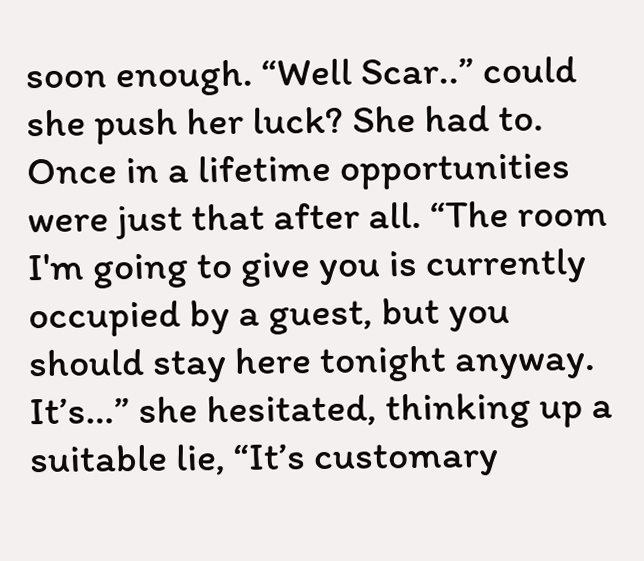soon enough. “Well Scar..” could she push her luck? She had to. Once in a lifetime opportunities were just that after all. “The room I'm going to give you is currently occupied by a guest, but you should stay here tonight anyway. It’s…” she hesitated, thinking up a suitable lie, “It’s customary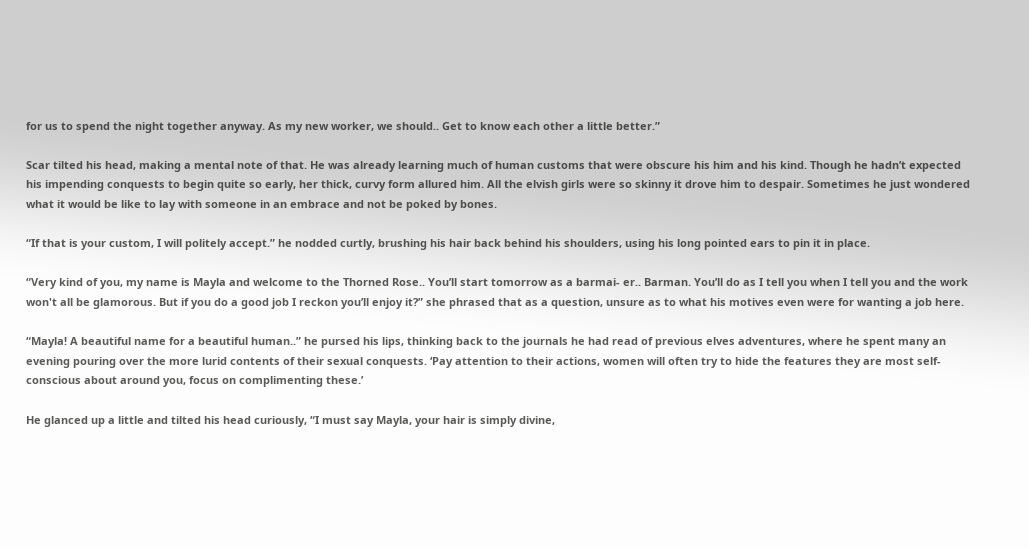for us to spend the night together anyway. As my new worker, we should.. Get to know each other a little better.”

Scar tilted his head, making a mental note of that. He was already learning much of human customs that were obscure his him and his kind. Though he hadn’t expected his impending conquests to begin quite so early, her thick, curvy form allured him. All the elvish girls were so skinny it drove him to despair. Sometimes he just wondered what it would be like to lay with someone in an embrace and not be poked by bones.

“If that is your custom, I will politely accept.” he nodded curtly, brushing his hair back behind his shoulders, using his long pointed ears to pin it in place.

“Very kind of you, my name is Mayla and welcome to the Thorned Rose.. You’ll start tomorrow as a barmai- er.. Barman. You’ll do as I tell you when I tell you and the work won't all be glamorous. But if you do a good job I reckon you’ll enjoy it?” she phrased that as a question, unsure as to what his motives even were for wanting a job here.

“Mayla! A beautiful name for a beautiful human..” he pursed his lips, thinking back to the journals he had read of previous elves adventures, where he spent many an evening pouring over the more lurid contents of their sexual conquests. ‘Pay attention to their actions, women will often try to hide the features they are most self-conscious about around you, focus on complimenting these.’

He glanced up a little and tilted his head curiously, “I must say Mayla, your hair is simply divine,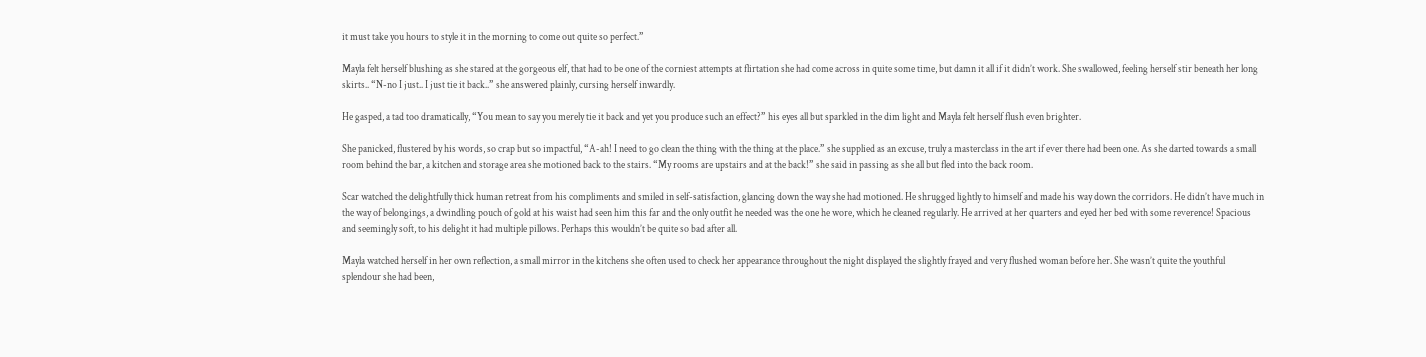it must take you hours to style it in the morning to come out quite so perfect.”

Mayla felt herself blushing as she stared at the gorgeous elf, that had to be one of the corniest attempts at flirtation she had come across in quite some time, but damn it all if it didn’t work. She swallowed, feeling herself stir beneath her long skirts.. “N-no I just.. I just tie it back..” she answered plainly, cursing herself inwardly.

He gasped, a tad too dramatically, “You mean to say you merely tie it back and yet you produce such an effect?” his eyes all but sparkled in the dim light and Mayla felt herself flush even brighter.

She panicked, flustered by his words, so crap but so impactful, “A-ah! I need to go clean the thing with the thing at the place.” she supplied as an excuse, truly a masterclass in the art if ever there had been one. As she darted towards a small room behind the bar, a kitchen and storage area she motioned back to the stairs. “My rooms are upstairs and at the back!” she said in passing as she all but fled into the back room.

Scar watched the delightfully thick human retreat from his compliments and smiled in self-satisfaction, glancing down the way she had motioned. He shrugged lightly to himself and made his way down the corridors. He didn’t have much in the way of belongings, a dwindling pouch of gold at his waist had seen him this far and the only outfit he needed was the one he wore, which he cleaned regularly. He arrived at her quarters and eyed her bed with some reverence! Spacious and seemingly soft, to his delight it had multiple pillows. Perhaps this wouldn’t be quite so bad after all.

Mayla watched herself in her own reflection, a small mirror in the kitchens she often used to check her appearance throughout the night displayed the slightly frayed and very flushed woman before her. She wasn’t quite the youthful splendour she had been,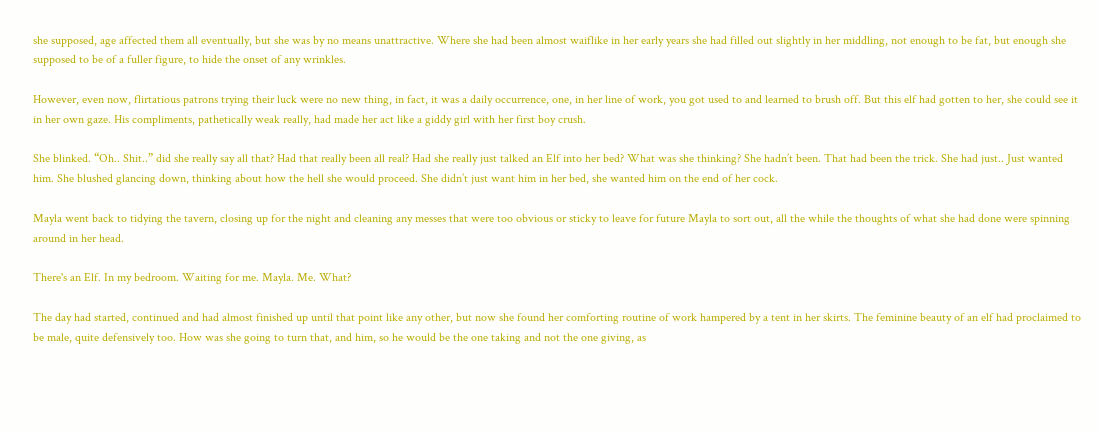she supposed, age affected them all eventually, but she was by no means unattractive. Where she had been almost waiflike in her early years she had filled out slightly in her middling, not enough to be fat, but enough she supposed to be of a fuller figure, to hide the onset of any wrinkles.

However, even now, flirtatious patrons trying their luck were no new thing, in fact, it was a daily occurrence, one, in her line of work, you got used to and learned to brush off. But this elf had gotten to her, she could see it in her own gaze. His compliments, pathetically weak really, had made her act like a giddy girl with her first boy crush.

She blinked. “Oh.. Shit..” did she really say all that? Had that really been all real? Had she really just talked an Elf into her bed? What was she thinking? She hadn’t been. That had been the trick. She had just.. Just wanted him. She blushed glancing down, thinking about how the hell she would proceed. She didn’t just want him in her bed, she wanted him on the end of her cock.

Mayla went back to tidying the tavern, closing up for the night and cleaning any messes that were too obvious or sticky to leave for future Mayla to sort out, all the while the thoughts of what she had done were spinning around in her head.

There's an Elf. In my bedroom. Waiting for me. Mayla. Me. What?

The day had started, continued and had almost finished up until that point like any other, but now she found her comforting routine of work hampered by a tent in her skirts. The feminine beauty of an elf had proclaimed to be male, quite defensively too. How was she going to turn that, and him, so he would be the one taking and not the one giving, as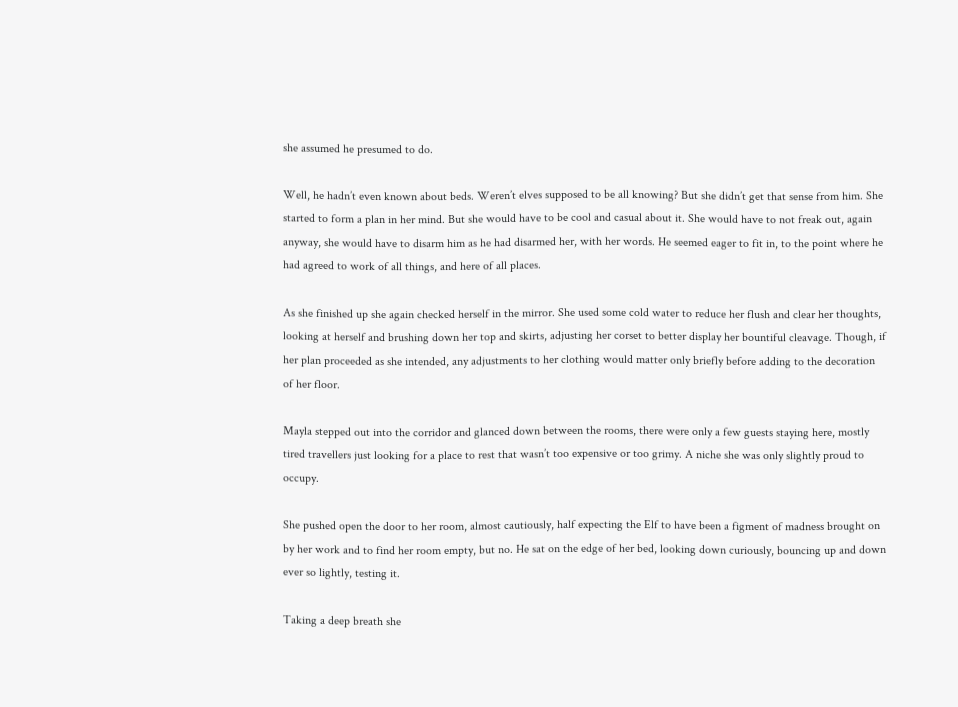she assumed he presumed to do.

Well, he hadn’t even known about beds. Weren’t elves supposed to be all knowing? But she didn’t get that sense from him. She started to form a plan in her mind. But she would have to be cool and casual about it. She would have to not freak out, again anyway, she would have to disarm him as he had disarmed her, with her words. He seemed eager to fit in, to the point where he had agreed to work of all things, and here of all places.

As she finished up she again checked herself in the mirror. She used some cold water to reduce her flush and clear her thoughts, looking at herself and brushing down her top and skirts, adjusting her corset to better display her bountiful cleavage. Though, if her plan proceeded as she intended, any adjustments to her clothing would matter only briefly before adding to the decoration of her floor.

Mayla stepped out into the corridor and glanced down between the rooms, there were only a few guests staying here, mostly tired travellers just looking for a place to rest that wasn’t too expensive or too grimy. A niche she was only slightly proud to occupy.

She pushed open the door to her room, almost cautiously, half expecting the Elf to have been a figment of madness brought on by her work and to find her room empty, but no. He sat on the edge of her bed, looking down curiously, bouncing up and down ever so lightly, testing it.

Taking a deep breath she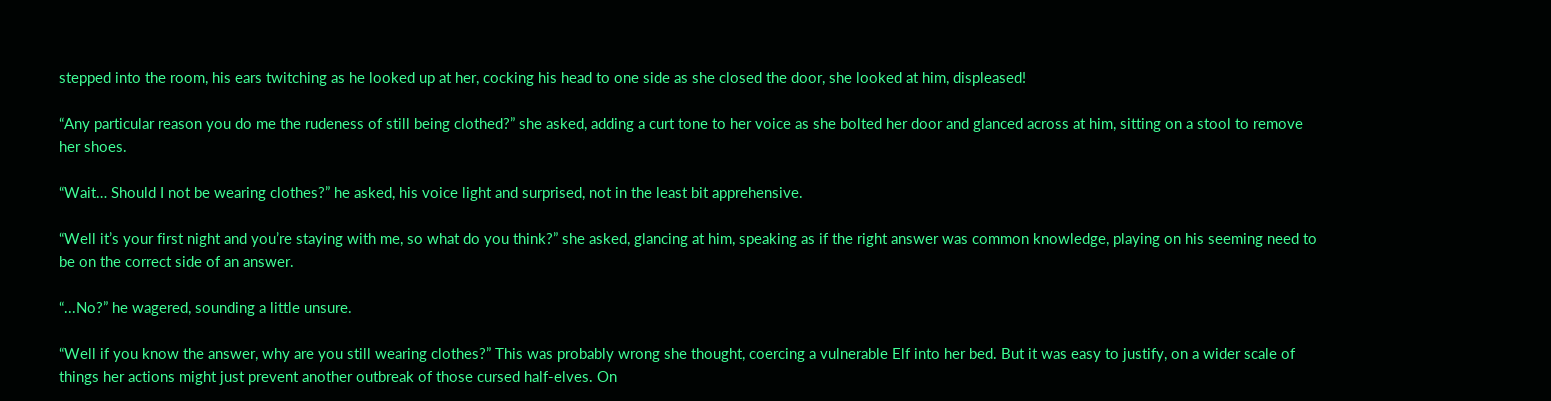stepped into the room, his ears twitching as he looked up at her, cocking his head to one side as she closed the door, she looked at him, displeased!

“Any particular reason you do me the rudeness of still being clothed?” she asked, adding a curt tone to her voice as she bolted her door and glanced across at him, sitting on a stool to remove her shoes.

“Wait… Should I not be wearing clothes?” he asked, his voice light and surprised, not in the least bit apprehensive.

“Well it’s your first night and you’re staying with me, so what do you think?” she asked, glancing at him, speaking as if the right answer was common knowledge, playing on his seeming need to be on the correct side of an answer.

“...No?” he wagered, sounding a little unsure.

“Well if you know the answer, why are you still wearing clothes?” This was probably wrong she thought, coercing a vulnerable Elf into her bed. But it was easy to justify, on a wider scale of things her actions might just prevent another outbreak of those cursed half-elves. On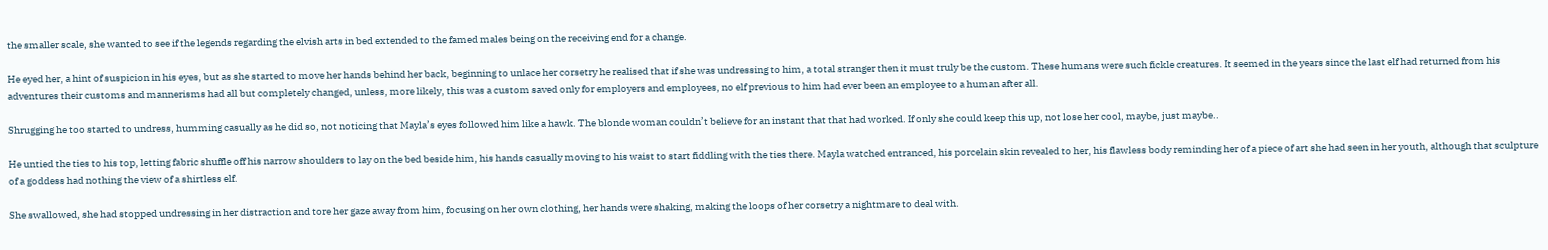the smaller scale, she wanted to see if the legends regarding the elvish arts in bed extended to the famed males being on the receiving end for a change.

He eyed her, a hint of suspicion in his eyes, but as she started to move her hands behind her back, beginning to unlace her corsetry he realised that if she was undressing to him, a total stranger then it must truly be the custom. These humans were such fickle creatures. It seemed in the years since the last elf had returned from his adventures their customs and mannerisms had all but completely changed, unless, more likely, this was a custom saved only for employers and employees, no elf previous to him had ever been an employee to a human after all.

Shrugging he too started to undress, humming casually as he did so, not noticing that Mayla’s eyes followed him like a hawk. The blonde woman couldn’t believe for an instant that that had worked. If only she could keep this up, not lose her cool, maybe, just maybe..

He untied the ties to his top, letting fabric shuffle off his narrow shoulders to lay on the bed beside him, his hands casually moving to his waist to start fiddling with the ties there. Mayla watched entranced, his porcelain skin revealed to her, his flawless body reminding her of a piece of art she had seen in her youth, although that sculpture of a goddess had nothing the view of a shirtless elf.

She swallowed, she had stopped undressing in her distraction and tore her gaze away from him, focusing on her own clothing, her hands were shaking, making the loops of her corsetry a nightmare to deal with.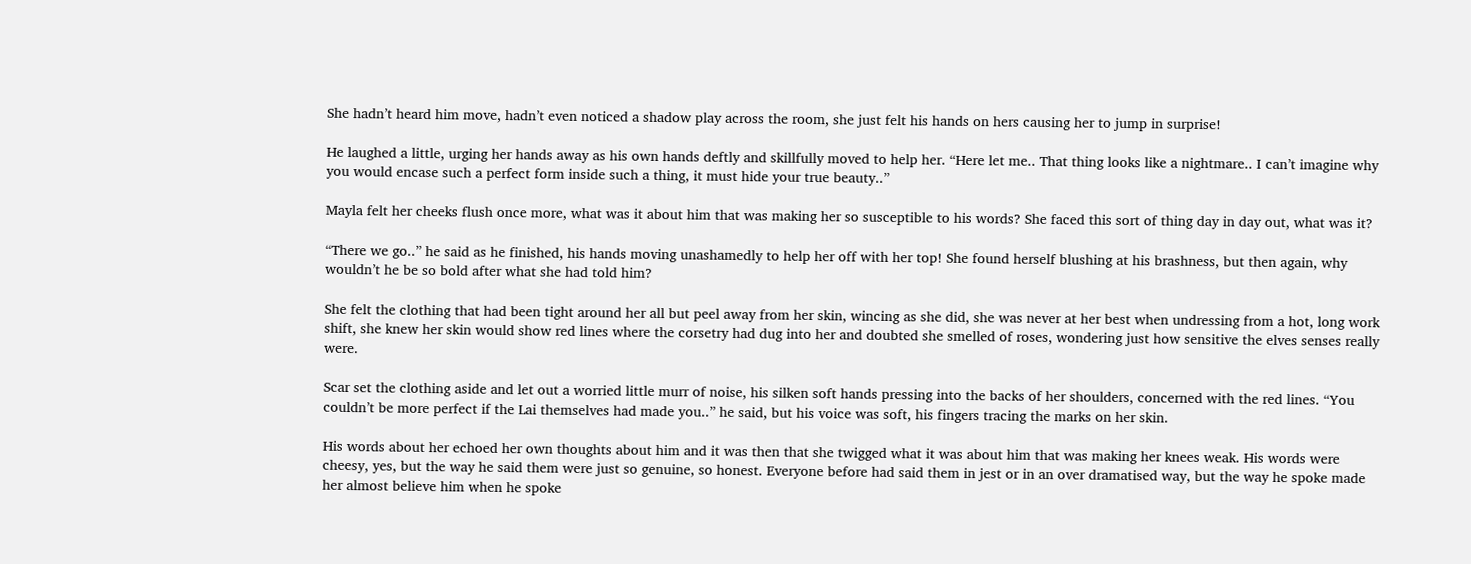She hadn’t heard him move, hadn’t even noticed a shadow play across the room, she just felt his hands on hers causing her to jump in surprise!

He laughed a little, urging her hands away as his own hands deftly and skillfully moved to help her. “Here let me.. That thing looks like a nightmare.. I can’t imagine why you would encase such a perfect form inside such a thing, it must hide your true beauty..”

Mayla felt her cheeks flush once more, what was it about him that was making her so susceptible to his words? She faced this sort of thing day in day out, what was it?

“There we go..” he said as he finished, his hands moving unashamedly to help her off with her top! She found herself blushing at his brashness, but then again, why wouldn’t he be so bold after what she had told him?

She felt the clothing that had been tight around her all but peel away from her skin, wincing as she did, she was never at her best when undressing from a hot, long work shift, she knew her skin would show red lines where the corsetry had dug into her and doubted she smelled of roses, wondering just how sensitive the elves senses really were.

Scar set the clothing aside and let out a worried little murr of noise, his silken soft hands pressing into the backs of her shoulders, concerned with the red lines. “You couldn’t be more perfect if the Lai themselves had made you..” he said, but his voice was soft, his fingers tracing the marks on her skin.

His words about her echoed her own thoughts about him and it was then that she twigged what it was about him that was making her knees weak. His words were cheesy, yes, but the way he said them were just so genuine, so honest. Everyone before had said them in jest or in an over dramatised way, but the way he spoke made her almost believe him when he spoke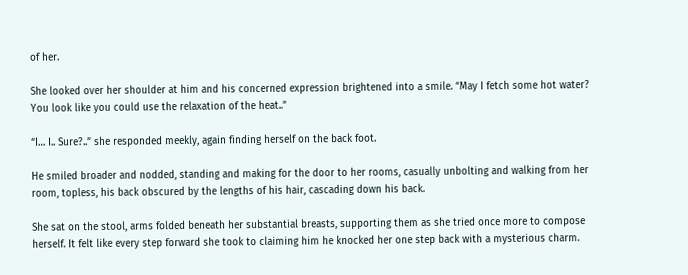of her.

She looked over her shoulder at him and his concerned expression brightened into a smile. “May I fetch some hot water? You look like you could use the relaxation of the heat..”

“I… I.. Sure?..” she responded meekly, again finding herself on the back foot.

He smiled broader and nodded, standing and making for the door to her rooms, casually unbolting and walking from her room, topless, his back obscured by the lengths of his hair, cascading down his back.

She sat on the stool, arms folded beneath her substantial breasts, supporting them as she tried once more to compose herself. It felt like every step forward she took to claiming him he knocked her one step back with a mysterious charm.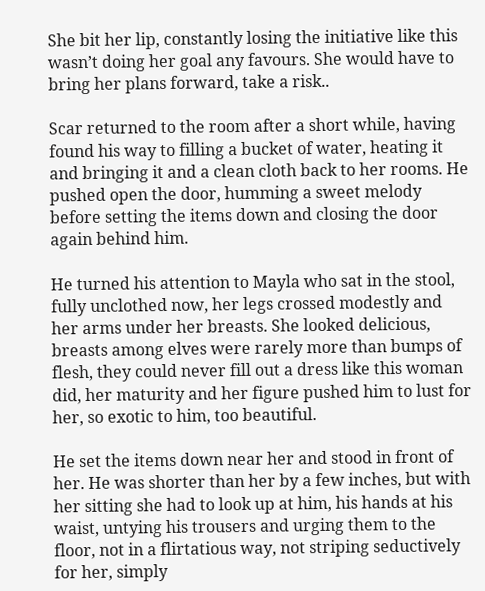She bit her lip, constantly losing the initiative like this wasn’t doing her goal any favours. She would have to bring her plans forward, take a risk..

Scar returned to the room after a short while, having found his way to filling a bucket of water, heating it and bringing it and a clean cloth back to her rooms. He pushed open the door, humming a sweet melody before setting the items down and closing the door again behind him.

He turned his attention to Mayla who sat in the stool, fully unclothed now, her legs crossed modestly and her arms under her breasts. She looked delicious, breasts among elves were rarely more than bumps of flesh, they could never fill out a dress like this woman did, her maturity and her figure pushed him to lust for her, so exotic to him, too beautiful.

He set the items down near her and stood in front of her. He was shorter than her by a few inches, but with her sitting she had to look up at him, his hands at his waist, untying his trousers and urging them to the floor, not in a flirtatious way, not striping seductively for her, simply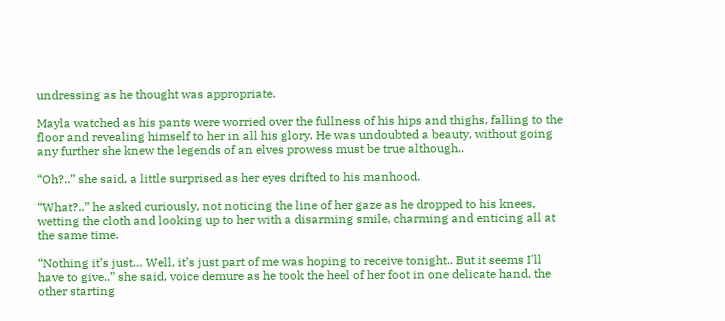undressing as he thought was appropriate.

Mayla watched as his pants were worried over the fullness of his hips and thighs, falling to the floor and revealing himself to her in all his glory. He was undoubted a beauty, without going any further she knew the legends of an elves prowess must be true although..

“Oh?..” she said, a little surprised as her eyes drifted to his manhood.

“What?..” he asked curiously, not noticing the line of her gaze as he dropped to his knees, wetting the cloth and looking up to her with a disarming smile, charming and enticing all at the same time.

“Nothing it’s just… Well, it’s just part of me was hoping to receive tonight.. But it seems I'll have to give..” she said, voice demure as he took the heel of her foot in one delicate hand, the other starting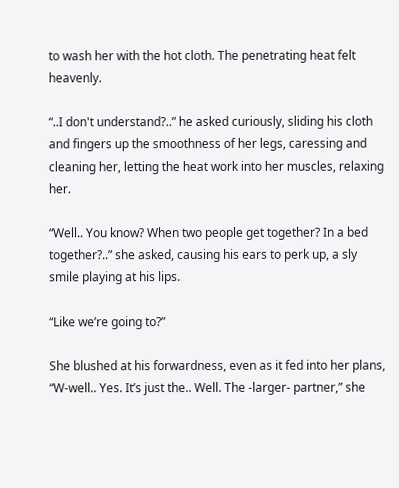to wash her with the hot cloth. The penetrating heat felt heavenly.

“..I don't understand?..” he asked curiously, sliding his cloth and fingers up the smoothness of her legs, caressing and cleaning her, letting the heat work into her muscles, relaxing her.

“Well.. You know? When two people get together? In a bed together?..” she asked, causing his ears to perk up, a sly smile playing at his lips.

“Like we’re going to?”

She blushed at his forwardness, even as it fed into her plans, “W-well.. Yes. It’s just the.. Well. The -larger- partner,” she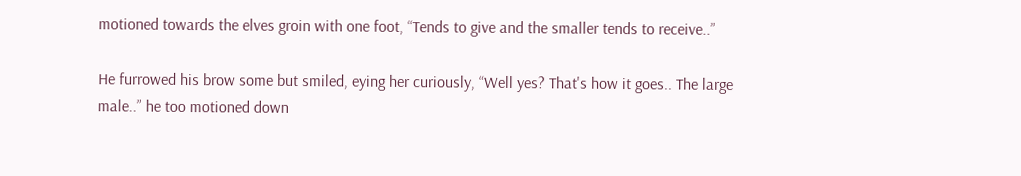motioned towards the elves groin with one foot, “Tends to give and the smaller tends to receive..”

He furrowed his brow some but smiled, eying her curiously, “Well yes? That's how it goes.. The large male..” he too motioned down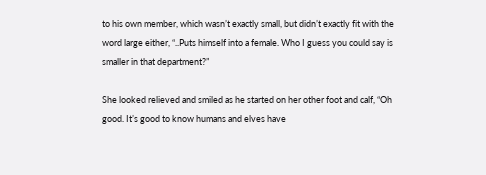to his own member, which wasn’t exactly small, but didn’t exactly fit with the word large either, “..Puts himself into a female. Who I guess you could say is smaller in that department?”

She looked relieved and smiled as he started on her other foot and calf, “Oh good. It’s good to know humans and elves have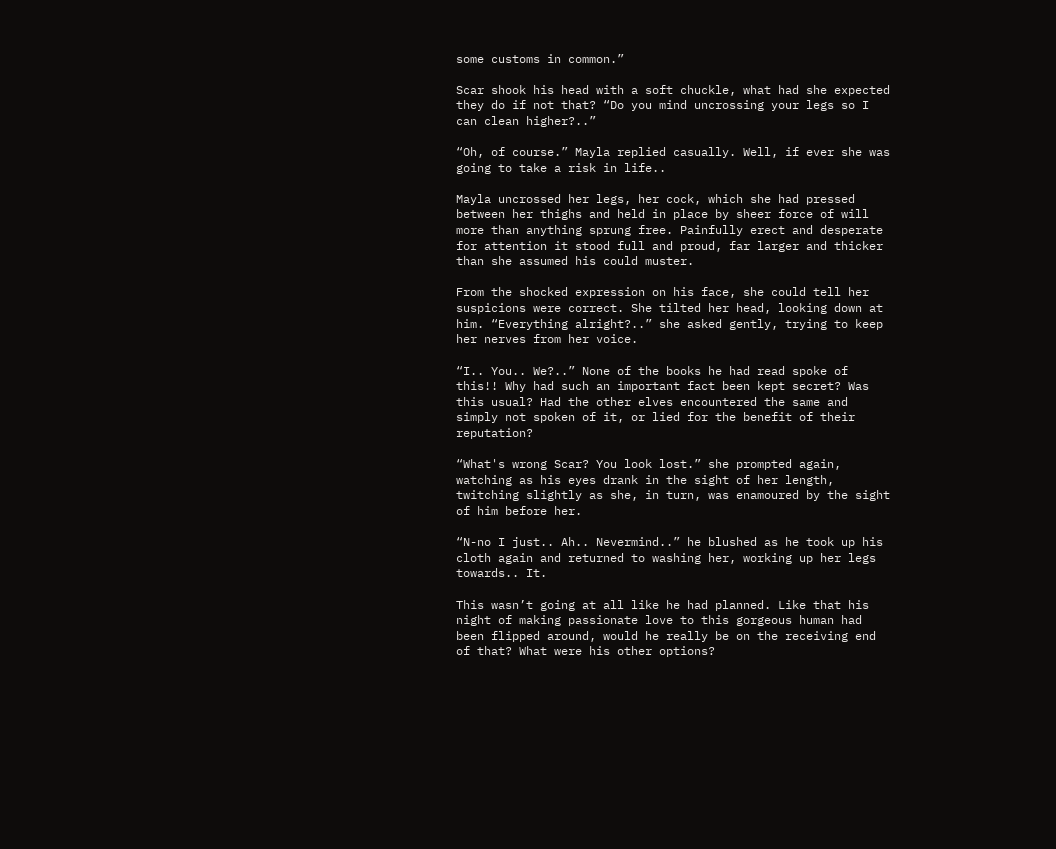some customs in common.”

Scar shook his head with a soft chuckle, what had she expected they do if not that? “Do you mind uncrossing your legs so I can clean higher?..”

“Oh, of course.” Mayla replied casually. Well, if ever she was going to take a risk in life..

Mayla uncrossed her legs, her cock, which she had pressed between her thighs and held in place by sheer force of will more than anything sprung free. Painfully erect and desperate for attention it stood full and proud, far larger and thicker than she assumed his could muster.

From the shocked expression on his face, she could tell her suspicions were correct. She tilted her head, looking down at him. “Everything alright?..” she asked gently, trying to keep her nerves from her voice.

“I.. You.. We?..” None of the books he had read spoke of this!! Why had such an important fact been kept secret? Was this usual? Had the other elves encountered the same and simply not spoken of it, or lied for the benefit of their reputation?

“What's wrong Scar? You look lost.” she prompted again, watching as his eyes drank in the sight of her length, twitching slightly as she, in turn, was enamoured by the sight of him before her.

“N-no I just.. Ah.. Nevermind..” he blushed as he took up his cloth again and returned to washing her, working up her legs towards.. It.

This wasn’t going at all like he had planned. Like that his night of making passionate love to this gorgeous human had been flipped around, would he really be on the receiving end of that? What were his other options?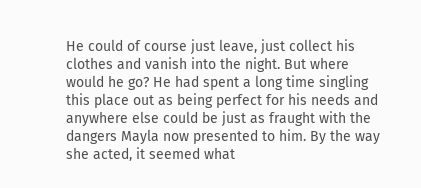He could of course just leave, just collect his clothes and vanish into the night. But where would he go? He had spent a long time singling this place out as being perfect for his needs and anywhere else could be just as fraught with the dangers Mayla now presented to him. By the way she acted, it seemed what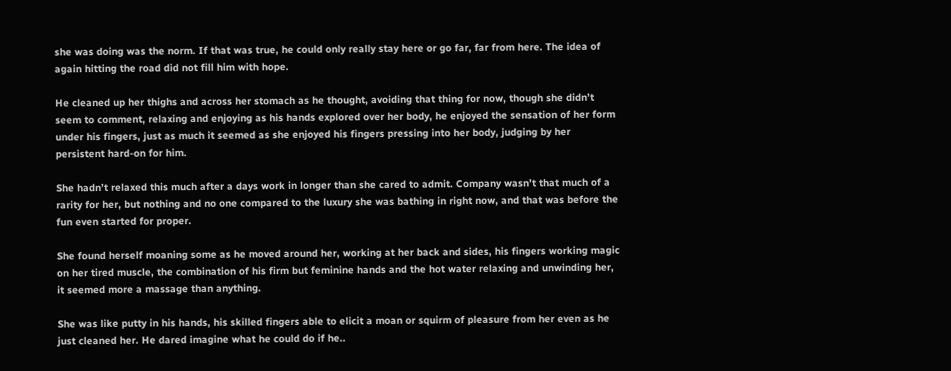she was doing was the norm. If that was true, he could only really stay here or go far, far from here. The idea of again hitting the road did not fill him with hope.

He cleaned up her thighs and across her stomach as he thought, avoiding that thing for now, though she didn’t seem to comment, relaxing and enjoying as his hands explored over her body, he enjoyed the sensation of her form under his fingers, just as much it seemed as she enjoyed his fingers pressing into her body, judging by her persistent hard-on for him.

She hadn’t relaxed this much after a days work in longer than she cared to admit. Company wasn’t that much of a rarity for her, but nothing and no one compared to the luxury she was bathing in right now, and that was before the fun even started for proper.

She found herself moaning some as he moved around her, working at her back and sides, his fingers working magic on her tired muscle, the combination of his firm but feminine hands and the hot water relaxing and unwinding her, it seemed more a massage than anything.

She was like putty in his hands, his skilled fingers able to elicit a moan or squirm of pleasure from her even as he just cleaned her. He dared imagine what he could do if he..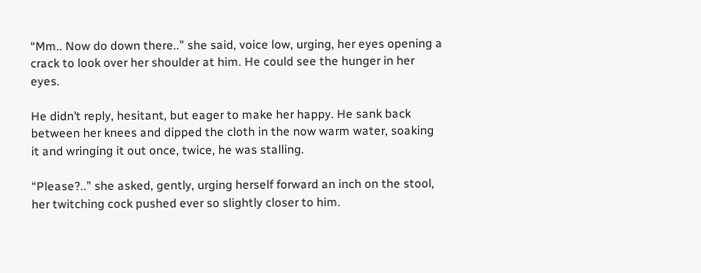“Mm.. Now do down there..” she said, voice low, urging, her eyes opening a crack to look over her shoulder at him. He could see the hunger in her eyes.

He didn’t reply, hesitant, but eager to make her happy. He sank back between her knees and dipped the cloth in the now warm water, soaking it and wringing it out once, twice, he was stalling.

“Please?..” she asked, gently, urging herself forward an inch on the stool, her twitching cock pushed ever so slightly closer to him.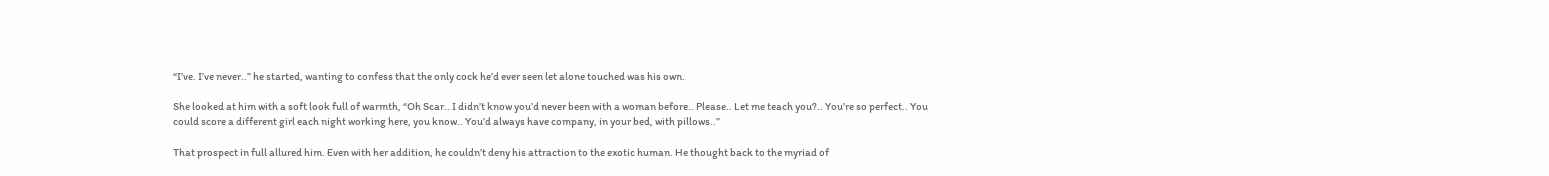“I’ve. I’ve never..” he started, wanting to confess that the only cock he’d ever seen let alone touched was his own.

She looked at him with a soft look full of warmth, “Oh Scar.. I didn’t know you’d never been with a woman before.. Please.. Let me teach you?.. You’re so perfect.. You could score a different girl each night working here, you know.. You’d always have company, in your bed, with pillows..”

That prospect in full allured him. Even with her addition, he couldn’t deny his attraction to the exotic human. He thought back to the myriad of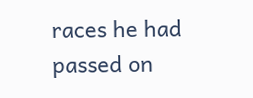races he had passed on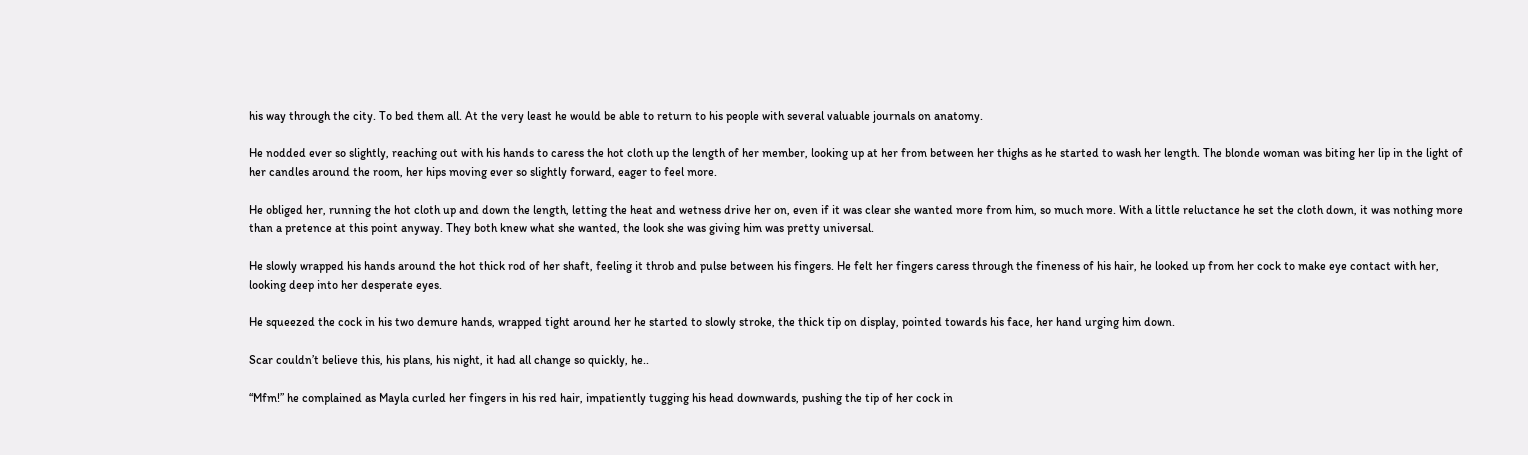his way through the city. To bed them all. At the very least he would be able to return to his people with several valuable journals on anatomy.

He nodded ever so slightly, reaching out with his hands to caress the hot cloth up the length of her member, looking up at her from between her thighs as he started to wash her length. The blonde woman was biting her lip in the light of her candles around the room, her hips moving ever so slightly forward, eager to feel more.

He obliged her, running the hot cloth up and down the length, letting the heat and wetness drive her on, even if it was clear she wanted more from him, so much more. With a little reluctance he set the cloth down, it was nothing more than a pretence at this point anyway. They both knew what she wanted, the look she was giving him was pretty universal.

He slowly wrapped his hands around the hot thick rod of her shaft, feeling it throb and pulse between his fingers. He felt her fingers caress through the fineness of his hair, he looked up from her cock to make eye contact with her, looking deep into her desperate eyes.

He squeezed the cock in his two demure hands, wrapped tight around her he started to slowly stroke, the thick tip on display, pointed towards his face, her hand urging him down.

Scar couldn’t believe this, his plans, his night, it had all change so quickly, he..

“Mfm!” he complained as Mayla curled her fingers in his red hair, impatiently tugging his head downwards, pushing the tip of her cock in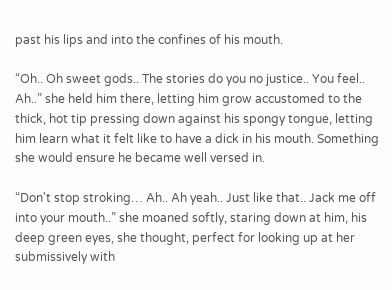past his lips and into the confines of his mouth.

“Oh.. Oh sweet gods.. The stories do you no justice.. You feel.. Ah..” she held him there, letting him grow accustomed to the thick, hot tip pressing down against his spongy tongue, letting him learn what it felt like to have a dick in his mouth. Something she would ensure he became well versed in.

“Don't stop stroking… Ah.. Ah yeah.. Just like that.. Jack me off into your mouth..” she moaned softly, staring down at him, his deep green eyes, she thought, perfect for looking up at her submissively with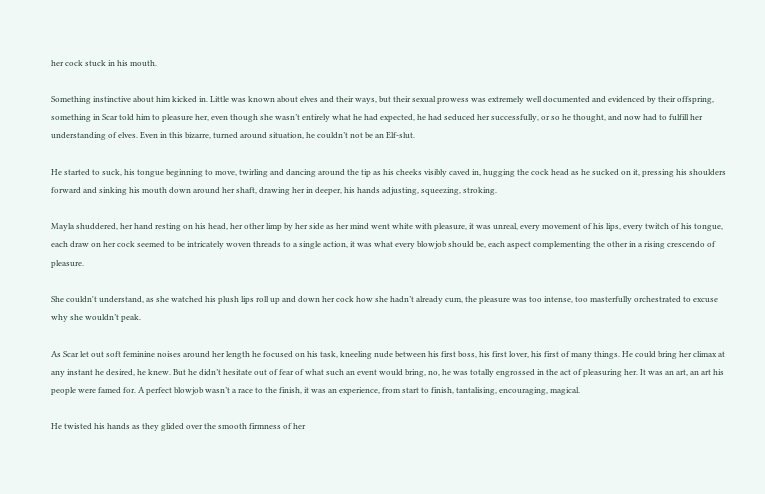her cock stuck in his mouth.

Something instinctive about him kicked in. Little was known about elves and their ways, but their sexual prowess was extremely well documented and evidenced by their offspring, something in Scar told him to pleasure her, even though she wasn’t entirely what he had expected, he had seduced her successfully, or so he thought, and now had to fulfill her understanding of elves. Even in this bizarre, turned around situation, he couldn’t not be an Elf-slut.

He started to suck, his tongue beginning to move, twirling and dancing around the tip as his cheeks visibly caved in, hugging the cock head as he sucked on it, pressing his shoulders forward and sinking his mouth down around her shaft, drawing her in deeper, his hands adjusting, squeezing, stroking.

Mayla shuddered, her hand resting on his head, her other limp by her side as her mind went white with pleasure, it was unreal, every movement of his lips, every twitch of his tongue, each draw on her cock seemed to be intricately woven threads to a single action, it was what every blowjob should be, each aspect complementing the other in a rising crescendo of pleasure.

She couldn't understand, as she watched his plush lips roll up and down her cock how she hadn’t already cum, the pleasure was too intense, too masterfully orchestrated to excuse why she wouldn’t peak.

As Scar let out soft feminine noises around her length he focused on his task, kneeling nude between his first boss, his first lover, his first of many things. He could bring her climax at any instant he desired, he knew. But he didn’t hesitate out of fear of what such an event would bring, no, he was totally engrossed in the act of pleasuring her. It was an art, an art his people were famed for. A perfect blowjob wasn’t a race to the finish, it was an experience, from start to finish, tantalising, encouraging, magical.

He twisted his hands as they glided over the smooth firmness of her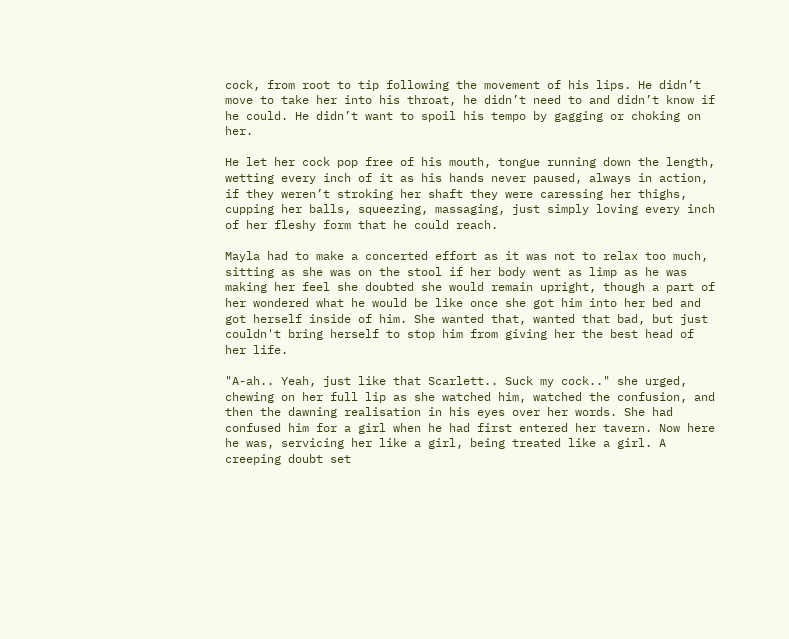cock, from root to tip following the movement of his lips. He didn’t move to take her into his throat, he didn’t need to and didn’t know if he could. He didn’t want to spoil his tempo by gagging or choking on her.

He let her cock pop free of his mouth, tongue running down the length, wetting every inch of it as his hands never paused, always in action, if they weren’t stroking her shaft they were caressing her thighs, cupping her balls, squeezing, massaging, just simply loving every inch of her fleshy form that he could reach.

Mayla had to make a concerted effort as it was not to relax too much, sitting as she was on the stool if her body went as limp as he was making her feel she doubted she would remain upright, though a part of her wondered what he would be like once she got him into her bed and got herself inside of him. She wanted that, wanted that bad, but just couldn't bring herself to stop him from giving her the best head of her life.

"A-ah.. Yeah, just like that Scarlett.. Suck my cock.." she urged, chewing on her full lip as she watched him, watched the confusion, and then the dawning realisation in his eyes over her words. She had confused him for a girl when he had first entered her tavern. Now here he was, servicing her like a girl, being treated like a girl. A creeping doubt set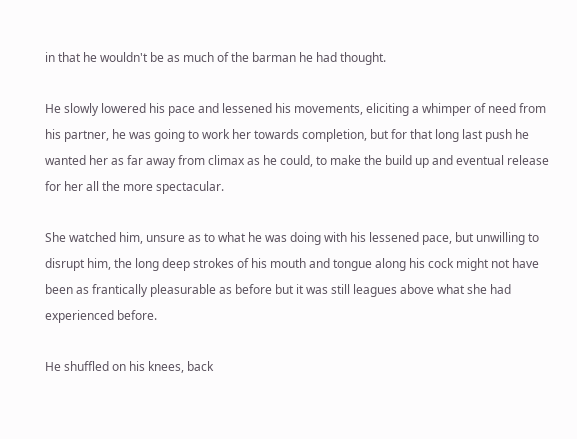in that he wouldn't be as much of the barman he had thought.

He slowly lowered his pace and lessened his movements, eliciting a whimper of need from his partner, he was going to work her towards completion, but for that long last push he wanted her as far away from climax as he could, to make the build up and eventual release for her all the more spectacular.

She watched him, unsure as to what he was doing with his lessened pace, but unwilling to disrupt him, the long deep strokes of his mouth and tongue along his cock might not have been as frantically pleasurable as before but it was still leagues above what she had experienced before.

He shuffled on his knees, back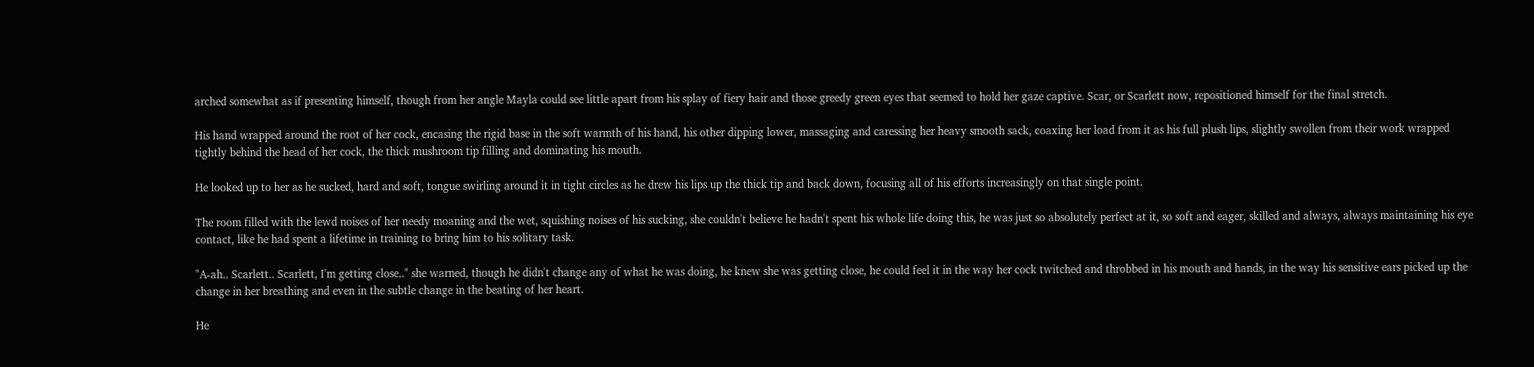arched somewhat as if presenting himself, though from her angle Mayla could see little apart from his splay of fiery hair and those greedy green eyes that seemed to hold her gaze captive. Scar, or Scarlett now, repositioned himself for the final stretch.

His hand wrapped around the root of her cock, encasing the rigid base in the soft warmth of his hand, his other dipping lower, massaging and caressing her heavy smooth sack, coaxing her load from it as his full plush lips, slightly swollen from their work wrapped tightly behind the head of her cock, the thick mushroom tip filling and dominating his mouth.

He looked up to her as he sucked, hard and soft, tongue swirling around it in tight circles as he drew his lips up the thick tip and back down, focusing all of his efforts increasingly on that single point.

The room filled with the lewd noises of her needy moaning and the wet, squishing noises of his sucking, she couldn't believe he hadn't spent his whole life doing this, he was just so absolutely perfect at it, so soft and eager, skilled and always, always maintaining his eye contact, like he had spent a lifetime in training to bring him to his solitary task.

"A-ah.. Scarlett.. Scarlett, I'm getting close.." she warned, though he didn't change any of what he was doing, he knew she was getting close, he could feel it in the way her cock twitched and throbbed in his mouth and hands, in the way his sensitive ears picked up the change in her breathing and even in the subtle change in the beating of her heart.

He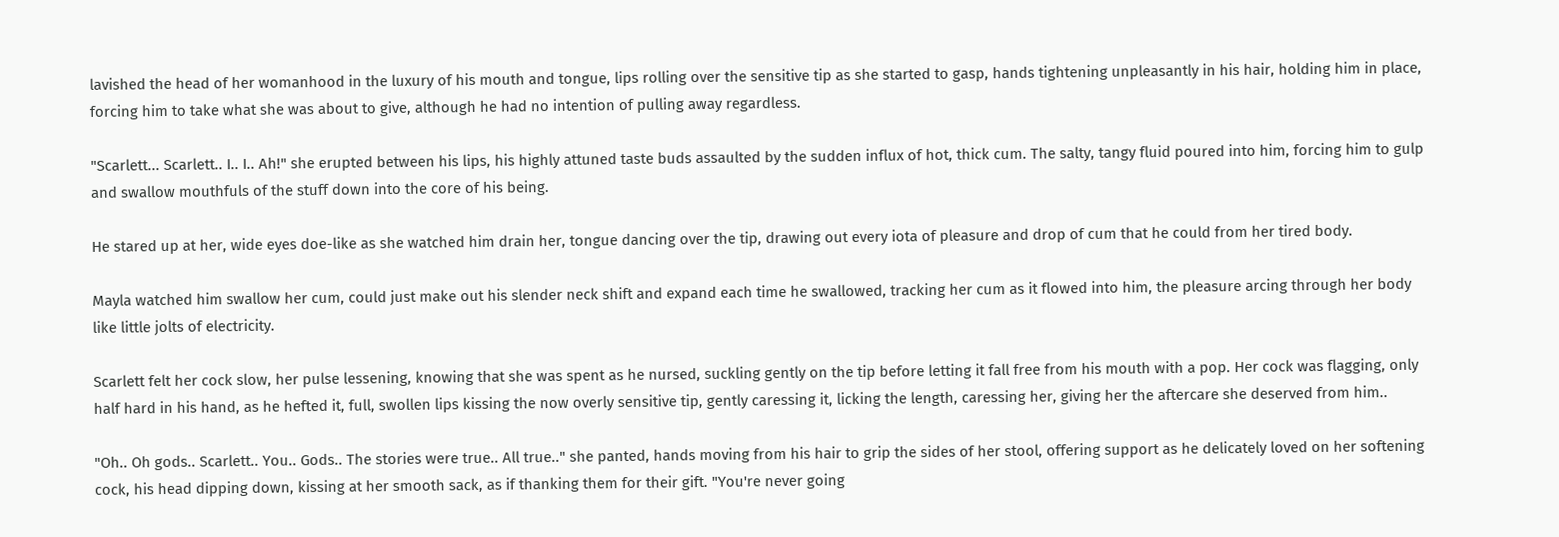lavished the head of her womanhood in the luxury of his mouth and tongue, lips rolling over the sensitive tip as she started to gasp, hands tightening unpleasantly in his hair, holding him in place, forcing him to take what she was about to give, although he had no intention of pulling away regardless.

"Scarlett... Scarlett.. I.. I.. Ah!" she erupted between his lips, his highly attuned taste buds assaulted by the sudden influx of hot, thick cum. The salty, tangy fluid poured into him, forcing him to gulp and swallow mouthfuls of the stuff down into the core of his being.

He stared up at her, wide eyes doe-like as she watched him drain her, tongue dancing over the tip, drawing out every iota of pleasure and drop of cum that he could from her tired body.

Mayla watched him swallow her cum, could just make out his slender neck shift and expand each time he swallowed, tracking her cum as it flowed into him, the pleasure arcing through her body like little jolts of electricity.

Scarlett felt her cock slow, her pulse lessening, knowing that she was spent as he nursed, suckling gently on the tip before letting it fall free from his mouth with a pop. Her cock was flagging, only half hard in his hand, as he hefted it, full, swollen lips kissing the now overly sensitive tip, gently caressing it, licking the length, caressing her, giving her the aftercare she deserved from him..

"Oh.. Oh gods.. Scarlett.. You.. Gods.. The stories were true.. All true.." she panted, hands moving from his hair to grip the sides of her stool, offering support as he delicately loved on her softening cock, his head dipping down, kissing at her smooth sack, as if thanking them for their gift. "You're never going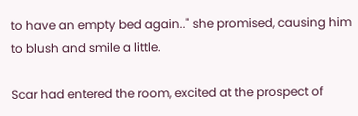to have an empty bed again.." she promised, causing him to blush and smile a little.

Scar had entered the room, excited at the prospect of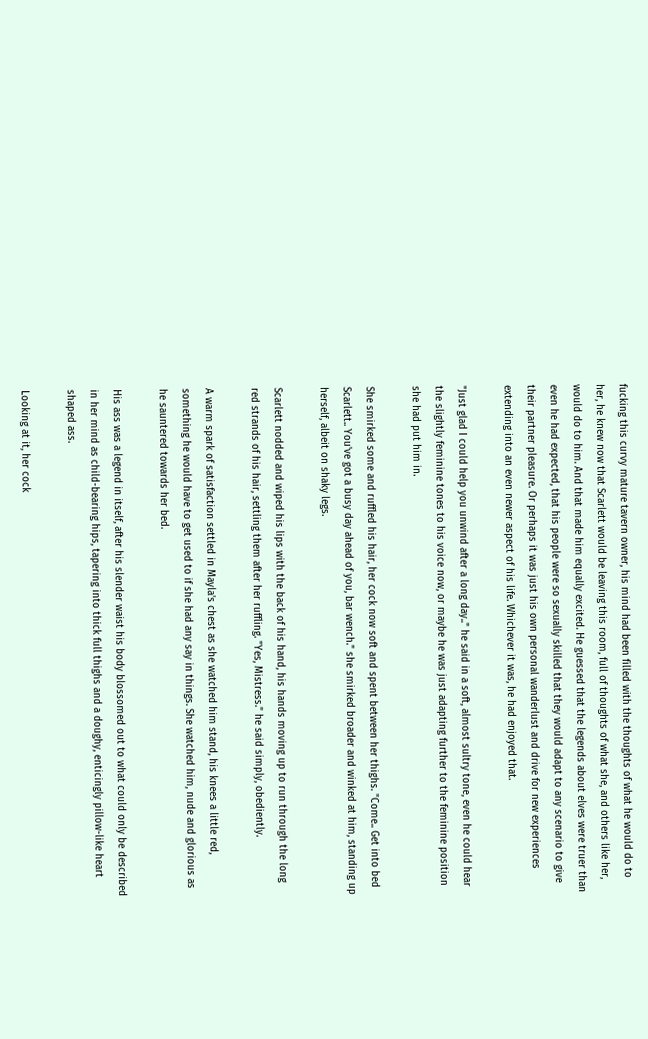fucking this curvy mature tavern owner, his mind had been filled with the thoughts of what he would do to her, he knew now that Scarlett would be leaving this room, full of thoughts of what she, and others like her, would do to him. And that made him equally excited. He guessed that the legends about elves were truer than even he had expected, that his people were so sexually skilled that they would adapt to any scenario to give their partner pleasure. Or perhaps it was just his own personal wanderlust and drive for new experiences extending into an even newer aspect of his life. Whichever it was, he had enjoyed that.

"Just glad I could help you unwind after a long day.." he said in a soft, almost sultry tone, even he could hear the slightly feminine tones to his voice now, or maybe he was just adapting further to the feminine position she had put him in.

She smirked some and ruffled his hair, her cock now soft and spent between her thighs. "Come.. Get into bed Scarlett.. You've got a busy day ahead of you, bar wench." she smirked broader and winked at him, standing up herself, albeit on shaky legs.

Scarlett nodded and wiped his lips with the back of his hand, his hands moving up to run through the long red strands of his hair, settling them after her ruffling. "Yes, Mistress." he said simply, obediently.

A warm spark of satisfaction settled in Mayla's chest as she watched him stand, his knees a little red, something he would have to get used to if she had any say in things. She watched him, nude and glorious as he sauntered towards her bed.

His ass was a legend in itself, after his slender waist his body blossomed out to what could only be described in her mind as child-bearing hips, tapering into thick full thighs and a doughy, enticingly pillow-like heart shaped ass.

Looking at it, her cock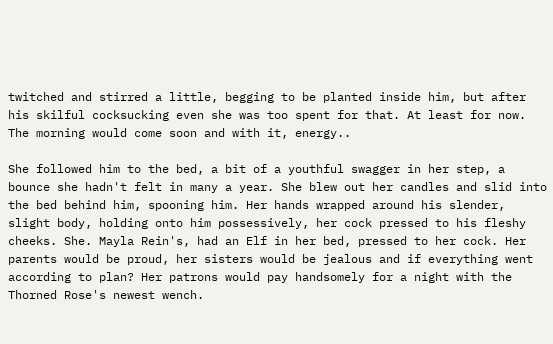twitched and stirred a little, begging to be planted inside him, but after his skilful cocksucking even she was too spent for that. At least for now. The morning would come soon and with it, energy..

She followed him to the bed, a bit of a youthful swagger in her step, a bounce she hadn't felt in many a year. She blew out her candles and slid into the bed behind him, spooning him. Her hands wrapped around his slender, slight body, holding onto him possessively, her cock pressed to his fleshy cheeks. She. Mayla Rein's, had an Elf in her bed, pressed to her cock. Her parents would be proud, her sisters would be jealous and if everything went according to plan? Her patrons would pay handsomely for a night with the Thorned Rose's newest wench.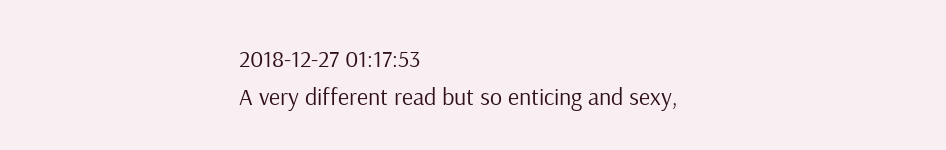2018-12-27 01:17:53
A very different read but so enticing and sexy,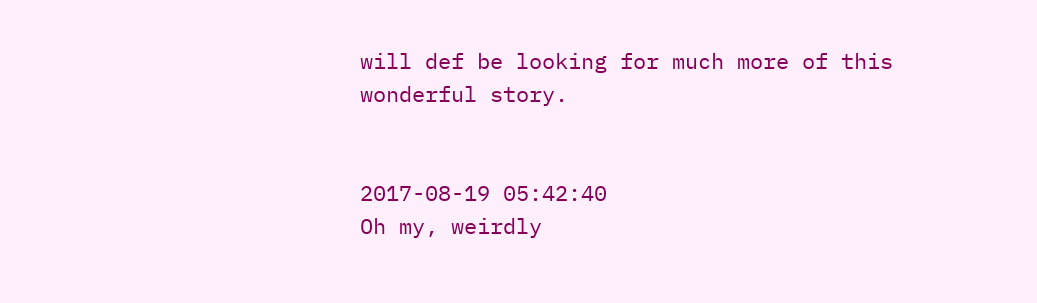will def be looking for much more of this wonderful story.


2017-08-19 05:42:40
Oh my, weirdly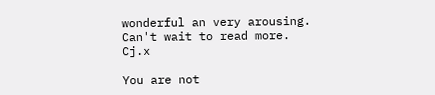wonderful an very arousing. Can't wait to read more. Cj.x

You are not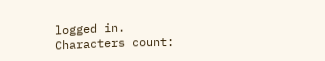logged in.
Characters count: